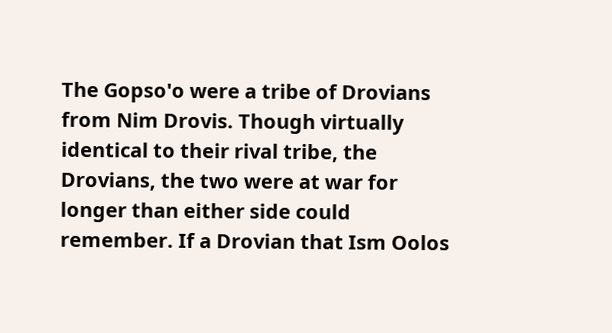The Gopso'o were a tribe of Drovians from Nim Drovis. Though virtually identical to their rival tribe, the Drovians, the two were at war for longer than either side could remember. If a Drovian that Ism Oolos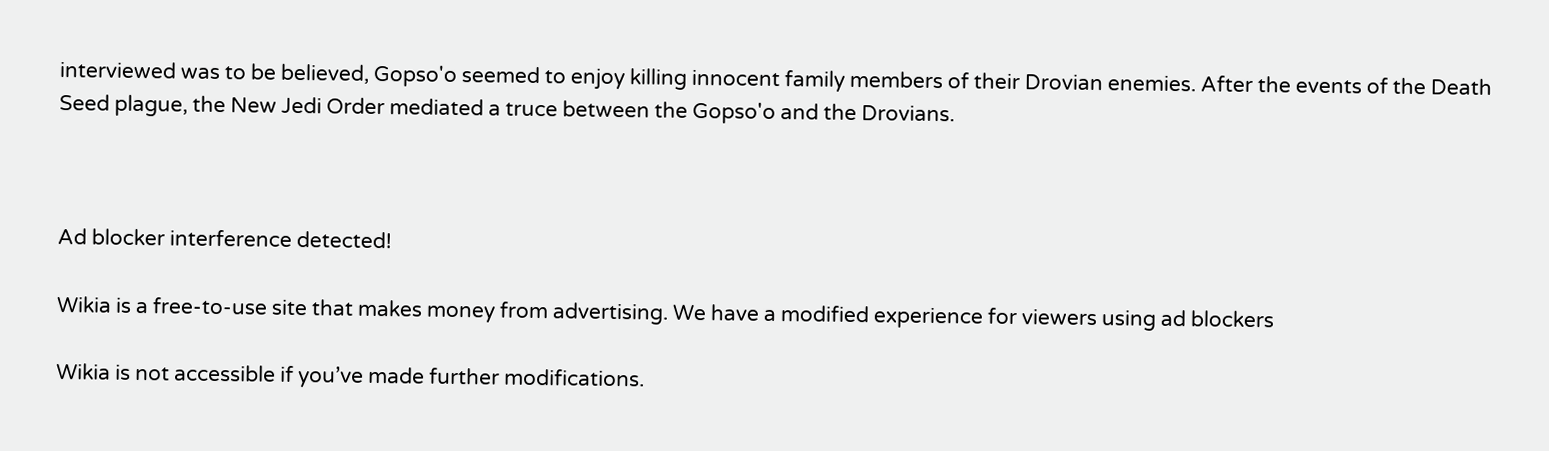interviewed was to be believed, Gopso'o seemed to enjoy killing innocent family members of their Drovian enemies. After the events of the Death Seed plague, the New Jedi Order mediated a truce between the Gopso'o and the Drovians.



Ad blocker interference detected!

Wikia is a free-to-use site that makes money from advertising. We have a modified experience for viewers using ad blockers

Wikia is not accessible if you’ve made further modifications.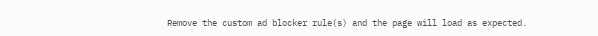Remove the custom ad blocker rule(s) and the page will load as expected.